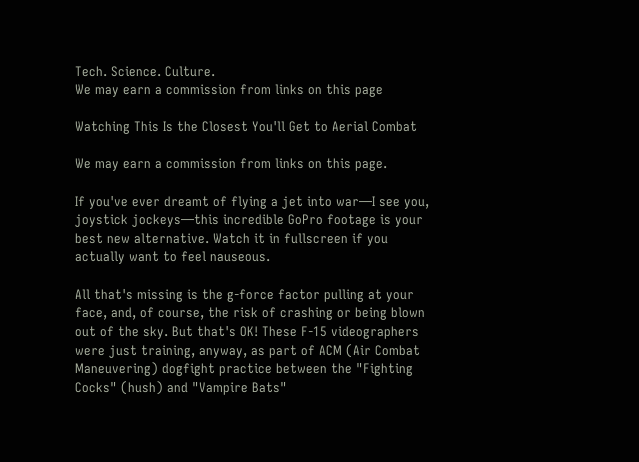Tech. Science. Culture.
We may earn a commission from links on this page

Watching This Is the Closest You'll Get to Aerial Combat

We may earn a commission from links on this page.

If you've ever dreamt of flying a jet into war—I see you, joystick jockeys—this incredible GoPro footage is your best new alternative. Watch it in fullscreen if you actually want to feel nauseous.

All that's missing is the g-force factor pulling at your face, and, of course, the risk of crashing or being blown out of the sky. But that's OK! These F-15 videographers were just training, anyway, as part of ACM (Air Combat Maneuvering) dogfight practice between the "Fighting Cocks" (hush) and "Vampire Bats"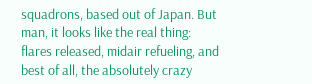squadrons, based out of Japan. But man, it looks like the real thing: flares released, midair refueling, and best of all, the absolutely crazy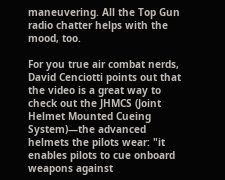maneuvering. All the Top Gun radio chatter helps with the mood, too.

For you true air combat nerds, David Cenciotti points out that the video is a great way to check out the JHMCS (Joint Helmet Mounted Cueing System)—the advanced helmets the pilots wear: "it enables pilots to cue onboard weapons against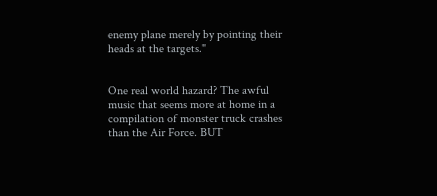enemy plane merely by pointing their heads at the targets."


One real world hazard? The awful music that seems more at home in a compilation of monster truck crashes than the Air Force. BUT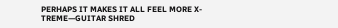PERHAPS IT MAKES IT ALL FEEL MORE X-TREME—GUITAR SHRED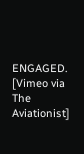ENGAGED. [Vimeo via The Aviationist]